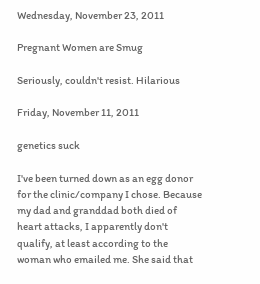Wednesday, November 23, 2011

Pregnant Women are Smug

Seriously, couldn't resist. Hilarious

Friday, November 11, 2011

genetics suck

I've been turned down as an egg donor for the clinic/company I chose. Because my dad and granddad both died of heart attacks, I apparently don't qualify, at least according to the woman who emailed me. She said that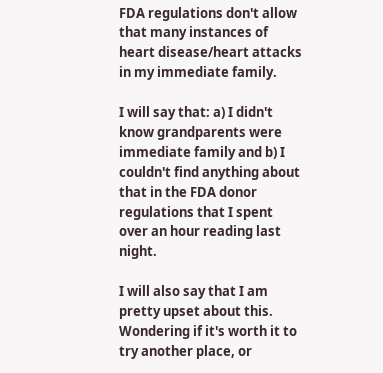FDA regulations don't allow that many instances of heart disease/heart attacks in my immediate family.

I will say that: a) I didn't know grandparents were immediate family and b) I couldn't find anything about that in the FDA donor regulations that I spent over an hour reading last night.

I will also say that I am pretty upset about this. Wondering if it's worth it to try another place, or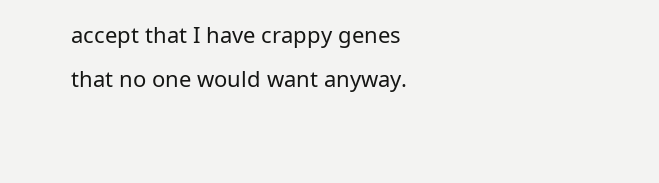accept that I have crappy genes that no one would want anyway.